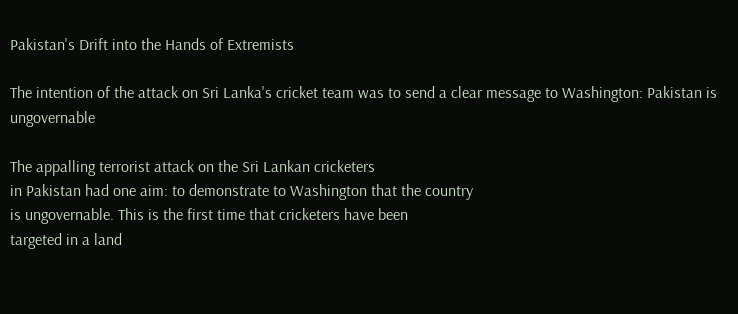Pakistan's Drift into the Hands of Extremists

The intention of the attack on Sri Lanka's cricket team was to send a clear message to Washington: Pakistan is ungovernable

The appalling terrorist attack on the Sri Lankan cricketers
in Pakistan had one aim: to demonstrate to Washington that the country
is ungovernable. This is the first time that cricketers have been
targeted in a land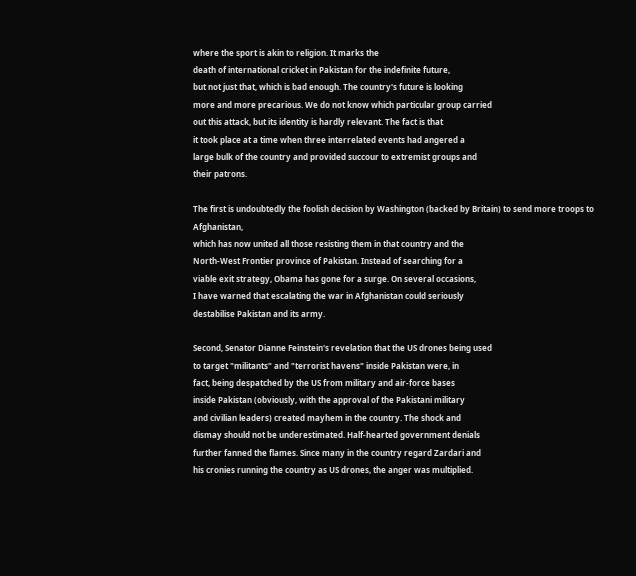where the sport is akin to religion. It marks the
death of international cricket in Pakistan for the indefinite future,
but not just that, which is bad enough. The country's future is looking
more and more precarious. We do not know which particular group carried
out this attack, but its identity is hardly relevant. The fact is that
it took place at a time when three interrelated events had angered a
large bulk of the country and provided succour to extremist groups and
their patrons.

The first is undoubtedly the foolish decision by Washington (backed by Britain) to send more troops to Afghanistan,
which has now united all those resisting them in that country and the
North-West Frontier province of Pakistan. Instead of searching for a
viable exit strategy, Obama has gone for a surge. On several occasions,
I have warned that escalating the war in Afghanistan could seriously
destabilise Pakistan and its army.

Second, Senator Dianne Feinstein's revelation that the US drones being used
to target "militants" and "terrorist havens" inside Pakistan were, in
fact, being despatched by the US from military and air-force bases
inside Pakistan (obviously, with the approval of the Pakistani military
and civilian leaders) created mayhem in the country. The shock and
dismay should not be underestimated. Half-hearted government denials
further fanned the flames. Since many in the country regard Zardari and
his cronies running the country as US drones, the anger was multiplied.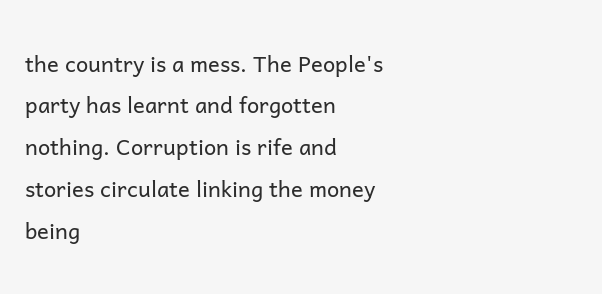the country is a mess. The People's party has learnt and forgotten
nothing. Corruption is rife and stories circulate linking the money
being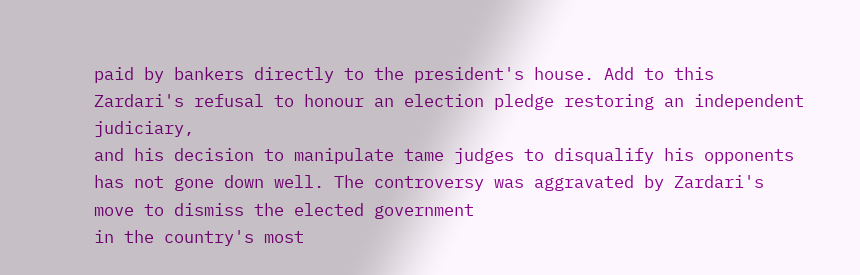paid by bankers directly to the president's house. Add to this
Zardari's refusal to honour an election pledge restoring an independent judiciary,
and his decision to manipulate tame judges to disqualify his opponents
has not gone down well. The controversy was aggravated by Zardari's
move to dismiss the elected government
in the country's most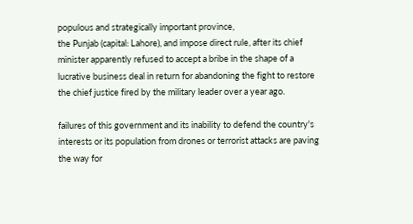populous and strategically important province,
the Punjab (capital: Lahore), and impose direct rule, after its chief
minister apparently refused to accept a bribe in the shape of a
lucrative business deal in return for abandoning the fight to restore
the chief justice fired by the military leader over a year ago.

failures of this government and its inability to defend the country's
interests or its population from drones or terrorist attacks are paving
the way for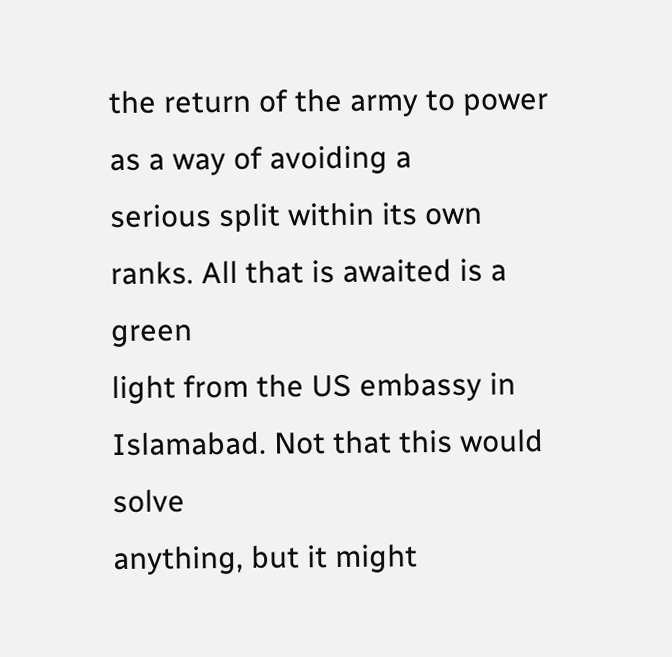the return of the army to power as a way of avoiding a
serious split within its own ranks. All that is awaited is a green
light from the US embassy in Islamabad. Not that this would solve
anything, but it might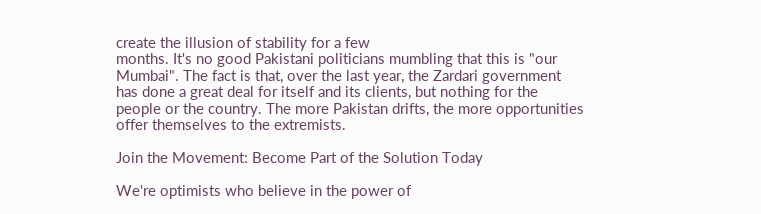create the illusion of stability for a few
months. It's no good Pakistani politicians mumbling that this is "our
Mumbai". The fact is that, over the last year, the Zardari government
has done a great deal for itself and its clients, but nothing for the
people or the country. The more Pakistan drifts, the more opportunities
offer themselves to the extremists.

Join the Movement: Become Part of the Solution Today

We're optimists who believe in the power of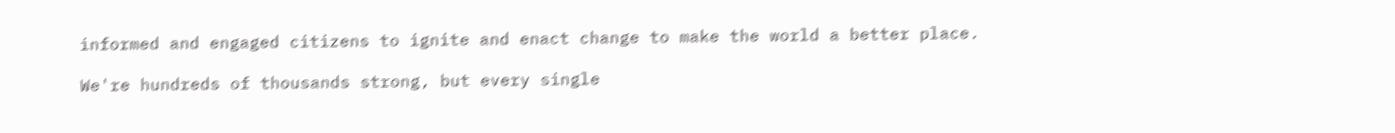informed and engaged citizens to ignite and enact change to make the world a better place.

We're hundreds of thousands strong, but every single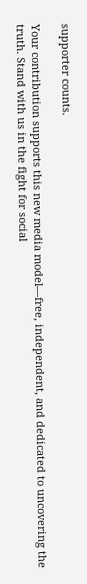supporter counts.

Your contribution supports this new media model—free, independent, and dedicated to uncovering the truth. Stand with us in the fight for social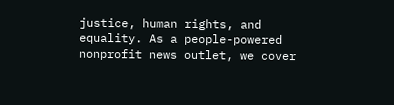justice, human rights, and equality. As a people-powered nonprofit news outlet, we cover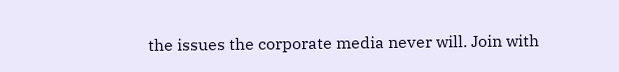the issues the corporate media never will. Join with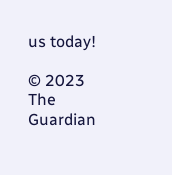us today!

© 2023 The Guardian